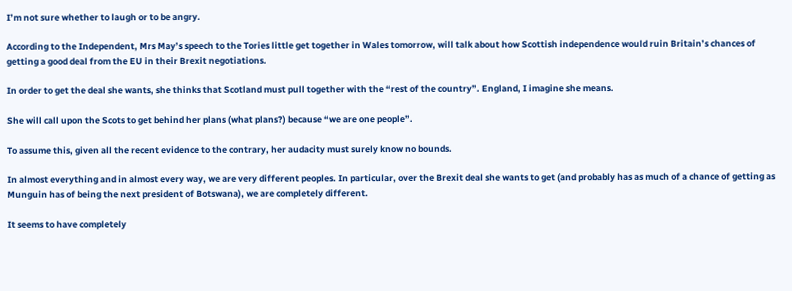I’m not sure whether to laugh or to be angry.

According to the Independent, Mrs May’s speech to the Tories little get together in Wales tomorrow, will talk about how Scottish independence would ruin Britain’s chances of getting a good deal from the EU in their Brexit negotiations.

In order to get the deal she wants, she thinks that Scotland must pull together with the “rest of the country”. England, I imagine she means.

She will call upon the Scots to get behind her plans (what plans?) because “we are one people”.

To assume this, given all the recent evidence to the contrary, her audacity must surely know no bounds.

In almost everything and in almost every way, we are very different peoples. In particular, over the Brexit deal she wants to get (and probably has as much of a chance of getting as Munguin has of being the next president of Botswana), we are completely different.

It seems to have completely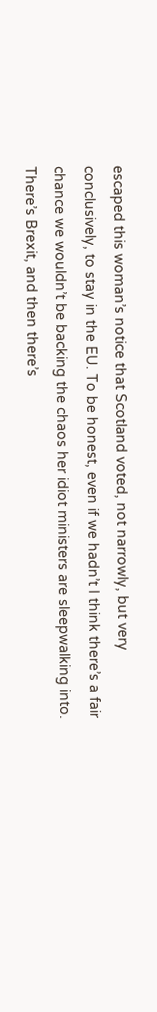escaped this woman’s notice that Scotland voted, not narrowly, but very conclusively, to stay in the EU. To be honest, even if we hadn’t I think there’s a fair chance we wouldn’t be backing the chaos her idiot ministers are sleepwalking into. There’s Brexit, and then there’s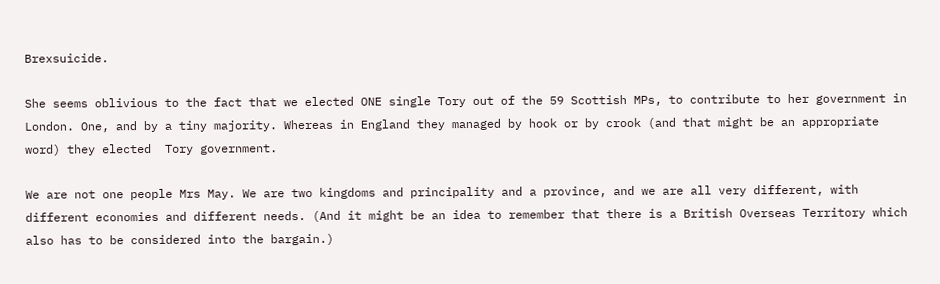Brexsuicide.

She seems oblivious to the fact that we elected ONE single Tory out of the 59 Scottish MPs, to contribute to her government in London. One, and by a tiny majority. Whereas in England they managed by hook or by crook (and that might be an appropriate word) they elected  Tory government.

We are not one people Mrs May. We are two kingdoms and principality and a province, and we are all very different, with different economies and different needs. (And it might be an idea to remember that there is a British Overseas Territory which also has to be considered into the bargain.)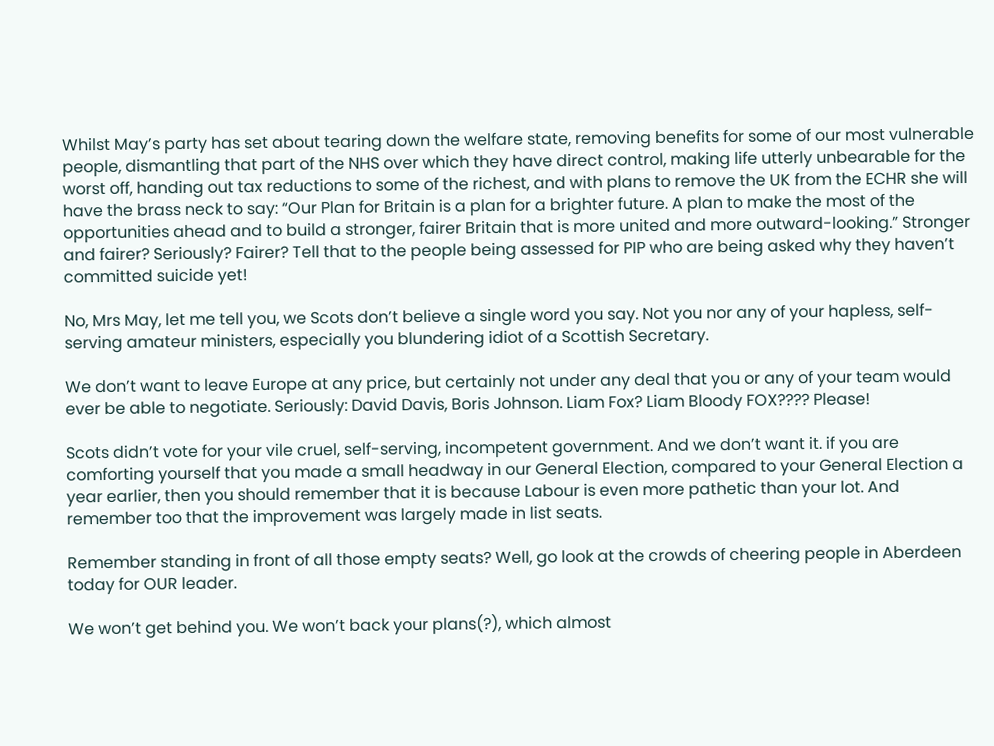Whilst May’s party has set about tearing down the welfare state, removing benefits for some of our most vulnerable people, dismantling that part of the NHS over which they have direct control, making life utterly unbearable for the worst off, handing out tax reductions to some of the richest, and with plans to remove the UK from the ECHR she will have the brass neck to say: “Our Plan for Britain is a plan for a brighter future. A plan to make the most of the opportunities ahead and to build a stronger, fairer Britain that is more united and more outward-looking.” Stronger and fairer? Seriously? Fairer? Tell that to the people being assessed for PIP who are being asked why they haven’t committed suicide yet!

No, Mrs May, let me tell you, we Scots don’t believe a single word you say. Not you nor any of your hapless, self-serving amateur ministers, especially you blundering idiot of a Scottish Secretary.

We don’t want to leave Europe at any price, but certainly not under any deal that you or any of your team would ever be able to negotiate. Seriously: David Davis, Boris Johnson. Liam Fox? Liam Bloody FOX???? Please!

Scots didn’t vote for your vile cruel, self-serving, incompetent government. And we don’t want it. if you are comforting yourself that you made a small headway in our General Election, compared to your General Election a year earlier, then you should remember that it is because Labour is even more pathetic than your lot. And remember too that the improvement was largely made in list seats.

Remember standing in front of all those empty seats? Well, go look at the crowds of cheering people in Aberdeen today for OUR leader.

We won’t get behind you. We won’t back your plans(?), which almost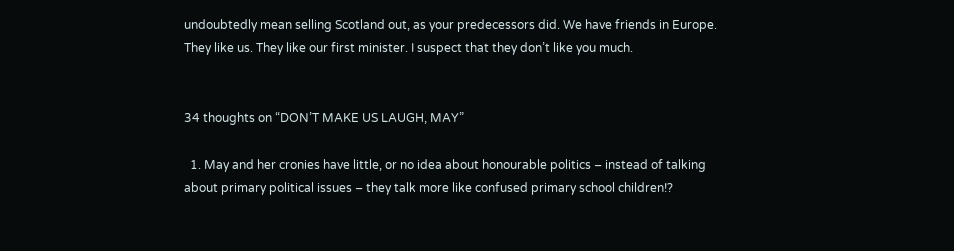undoubtedly mean selling Scotland out, as your predecessors did. We have friends in Europe. They like us. They like our first minister. I suspect that they don’t like you much.


34 thoughts on “DON’T MAKE US LAUGH, MAY”

  1. May and her cronies have little, or no idea about honourable politics – instead of talking about primary political issues – they talk more like confused primary school children!?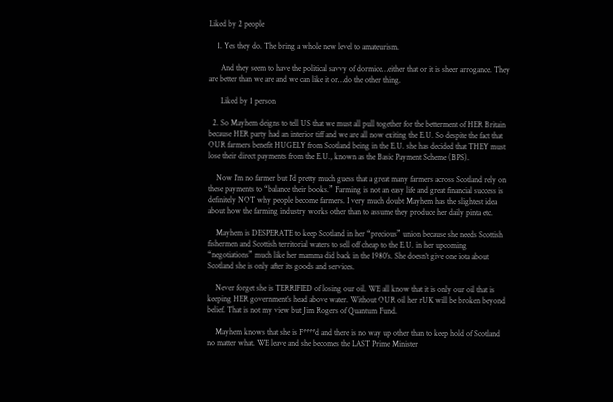Liked by 2 people

    1. Yes they do. The bring a whole new level to amateurism.

      And they seem to have the political savvy of dormice…either that or it is sheer arrogance. They are better than we are and we can like it or…do the other thing.

      Liked by 1 person

  2. So Mayhem deigns to tell US that we must all pull together for the betterment of HER Britain because HER party had an interior tiff and we are all now exiting the E.U. So despite the fact that OUR farmers benefit HUGELY from Scotland being in the E.U. she has decided that THEY must lose their direct payments from the E.U., known as the Basic Payment Scheme (BPS).

    Now I’m no farmer but I’d pretty much guess that a great many farmers across Scotland rely on these payments to “balance their books.” Farming is not an easy life and great financial success is definitely NOT why people become farmers. I very much doubt Mayhem has the slightest idea about how the farming industry works other than to assume they produce her daily pinta etc.

    Mayhem is DESPERATE to keep Scotland in her “precious” union because she needs Scottish fishermen and Scottish territorial waters to sell off cheap to the E.U. in her upcoming “negotiations” much like her mamma did back in the 1980’s. She doesn’t give one iota about Scotland she is only after its goods and services.

    Never forget she is TERRIFIED of losing our oil. WE all know that it is only our oil that is keeping HER government’s head above water. Without OUR oil her rUK will be broken beyond belief. That is not my view but Jim Rogers of Quantum Fund.

    Mayhem knows that she is F****d and there is no way up other than to keep hold of Scotland no matter what. WE leave and she becomes the LAST Prime Minister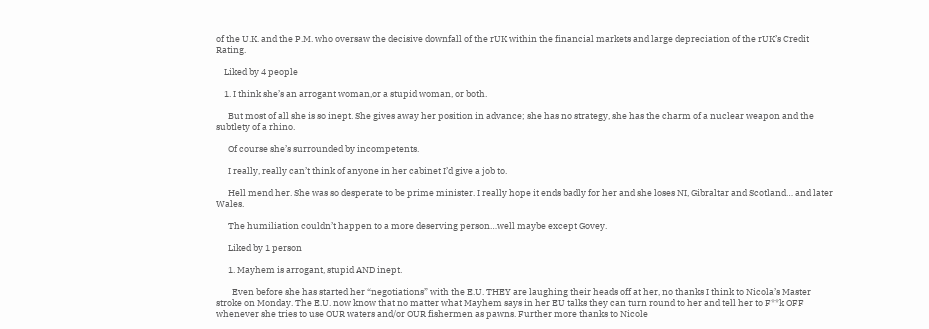of the U.K. and the P.M. who oversaw the decisive downfall of the rUK within the financial markets and large depreciation of the rUK’s Credit Rating.

    Liked by 4 people

    1. I think she’s an arrogant woman,or a stupid woman, or both.

      But most of all she is so inept. She gives away her position in advance; she has no strategy, she has the charm of a nuclear weapon and the subtlety of a rhino.

      Of course she’s surrounded by incompetents.

      I really, really can’t think of anyone in her cabinet I’d give a job to.

      Hell mend her. She was so desperate to be prime minister. I really hope it ends badly for her and she loses NI, Gibraltar and Scotland… and later Wales.

      The humiliation couldn’t happen to a more deserving person…well maybe except Govey.

      Liked by 1 person

      1. Mayhem is arrogant, stupid AND inept.

        Even before she has started her “negotiations” with the E.U. THEY are laughing their heads off at her, no thanks I think to Nicola’s Master stroke on Monday. The E.U. now know that no matter what Mayhem says in her EU talks they can turn round to her and tell her to F**k OFF whenever she tries to use OUR waters and/or OUR fishermen as pawns. Further more thanks to Nicole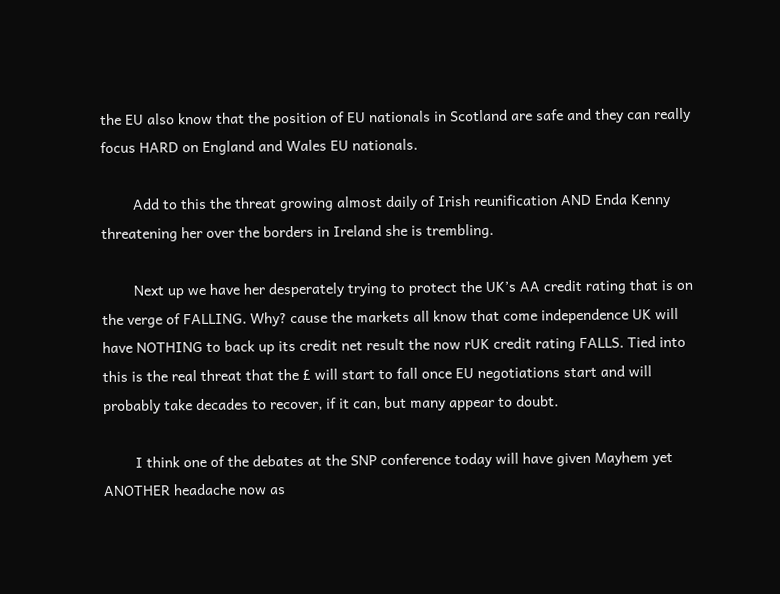the EU also know that the position of EU nationals in Scotland are safe and they can really focus HARD on England and Wales EU nationals.

        Add to this the threat growing almost daily of Irish reunification AND Enda Kenny threatening her over the borders in Ireland she is trembling.

        Next up we have her desperately trying to protect the UK’s AA credit rating that is on the verge of FALLING. Why? cause the markets all know that come independence UK will have NOTHING to back up its credit net result the now rUK credit rating FALLS. Tied into this is the real threat that the £ will start to fall once EU negotiations start and will probably take decades to recover, if it can, but many appear to doubt.

        I think one of the debates at the SNP conference today will have given Mayhem yet ANOTHER headache now as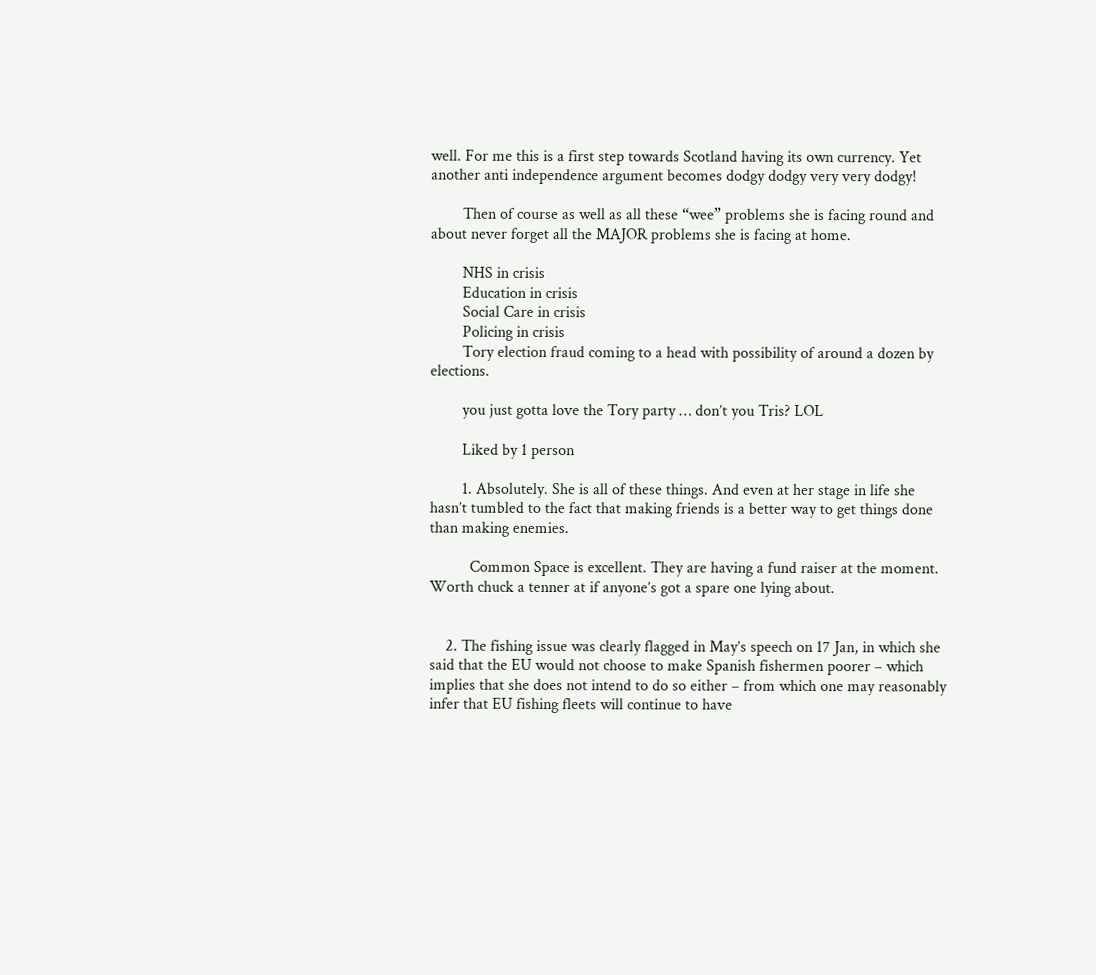well. For me this is a first step towards Scotland having its own currency. Yet another anti independence argument becomes dodgy dodgy very very dodgy!

        Then of course as well as all these “wee” problems she is facing round and about never forget all the MAJOR problems she is facing at home.

        NHS in crisis
        Education in crisis
        Social Care in crisis
        Policing in crisis
        Tory election fraud coming to a head with possibility of around a dozen by elections.

        you just gotta love the Tory party … don’t you Tris? LOL

        Liked by 1 person

        1. Absolutely. She is all of these things. And even at her stage in life she hasn’t tumbled to the fact that making friends is a better way to get things done than making enemies.

          Common Space is excellent. They are having a fund raiser at the moment. Worth chuck a tenner at if anyone’s got a spare one lying about.


    2. The fishing issue was clearly flagged in May’s speech on 17 Jan, in which she said that the EU would not choose to make Spanish fishermen poorer – which implies that she does not intend to do so either – from which one may reasonably infer that EU fishing fleets will continue to have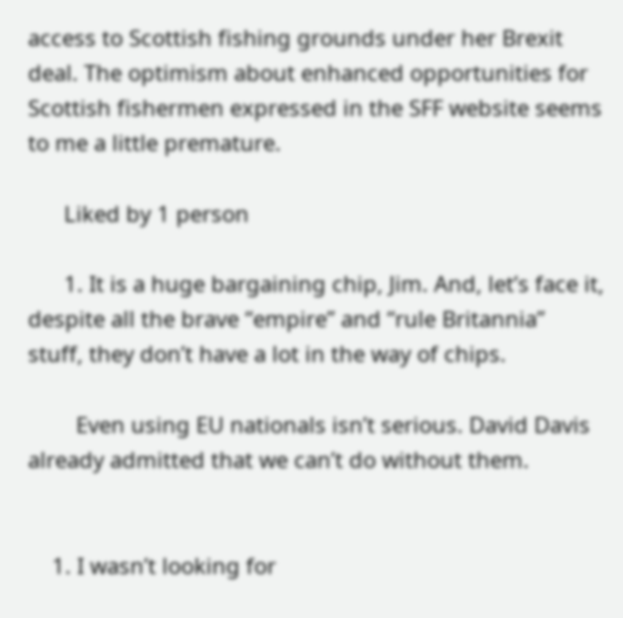access to Scottish fishing grounds under her Brexit deal. The optimism about enhanced opportunities for Scottish fishermen expressed in the SFF website seems to me a little premature.

      Liked by 1 person

      1. It is a huge bargaining chip, Jim. And, let’s face it, despite all the brave “empire” and “rule Britannia” stuff, they don’t have a lot in the way of chips.

        Even using EU nationals isn’t serious. David Davis already admitted that we can’t do without them.


    1. I wasn’t looking for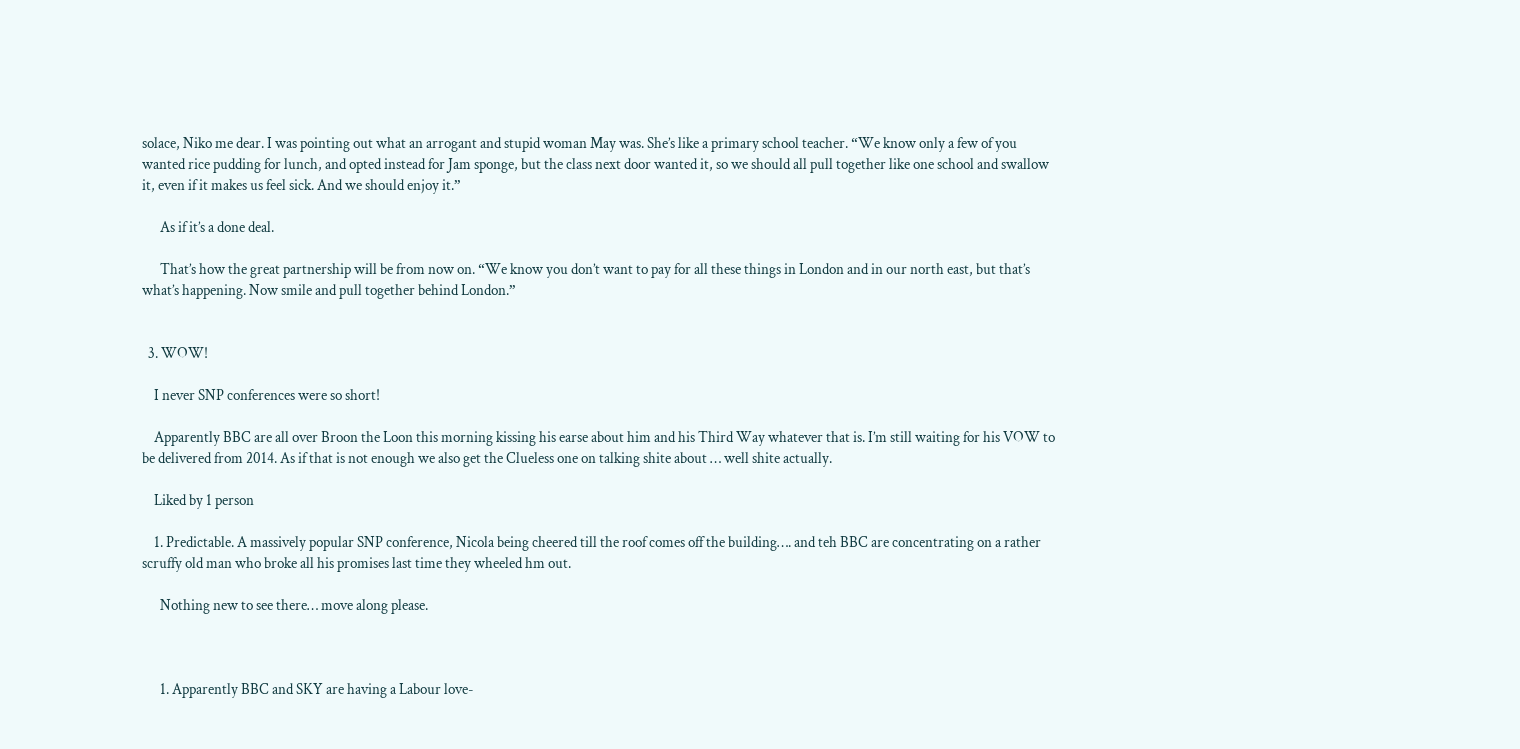solace, Niko me dear. I was pointing out what an arrogant and stupid woman May was. She’s like a primary school teacher. “We know only a few of you wanted rice pudding for lunch, and opted instead for Jam sponge, but the class next door wanted it, so we should all pull together like one school and swallow it, even if it makes us feel sick. And we should enjoy it.”

      As if it’s a done deal.

      That’s how the great partnership will be from now on. “We know you don’t want to pay for all these things in London and in our north east, but that’s what’s happening. Now smile and pull together behind London.”


  3. WOW!

    I never SNP conferences were so short!

    Apparently BBC are all over Broon the Loon this morning kissing his earse about him and his Third Way whatever that is. I’m still waiting for his VOW to be delivered from 2014. As if that is not enough we also get the Clueless one on talking shite about … well shite actually.

    Liked by 1 person

    1. Predictable. A massively popular SNP conference, Nicola being cheered till the roof comes off the building…. and teh BBC are concentrating on a rather scruffy old man who broke all his promises last time they wheeled hm out.

      Nothing new to see there… move along please.



      1. Apparently BBC and SKY are having a Labour love-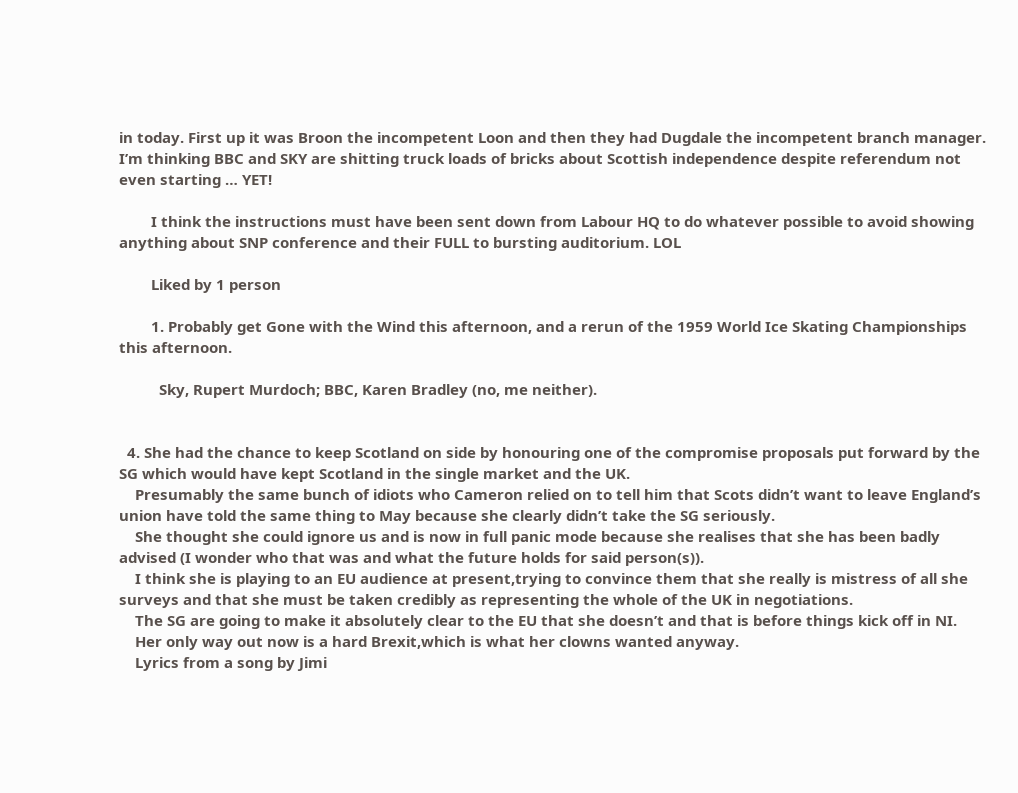in today. First up it was Broon the incompetent Loon and then they had Dugdale the incompetent branch manager. I’m thinking BBC and SKY are shitting truck loads of bricks about Scottish independence despite referendum not even starting … YET!

        I think the instructions must have been sent down from Labour HQ to do whatever possible to avoid showing anything about SNP conference and their FULL to bursting auditorium. LOL

        Liked by 1 person

        1. Probably get Gone with the Wind this afternoon, and a rerun of the 1959 World Ice Skating Championships this afternoon.

          Sky, Rupert Murdoch; BBC, Karen Bradley (no, me neither).


  4. She had the chance to keep Scotland on side by honouring one of the compromise proposals put forward by the SG which would have kept Scotland in the single market and the UK.
    Presumably the same bunch of idiots who Cameron relied on to tell him that Scots didn’t want to leave England’s union have told the same thing to May because she clearly didn’t take the SG seriously.
    She thought she could ignore us and is now in full panic mode because she realises that she has been badly advised (I wonder who that was and what the future holds for said person(s)).
    I think she is playing to an EU audience at present,trying to convince them that she really is mistress of all she surveys and that she must be taken credibly as representing the whole of the UK in negotiations.
    The SG are going to make it absolutely clear to the EU that she doesn’t and that is before things kick off in NI.
    Her only way out now is a hard Brexit,which is what her clowns wanted anyway.
    Lyrics from a song by Jimi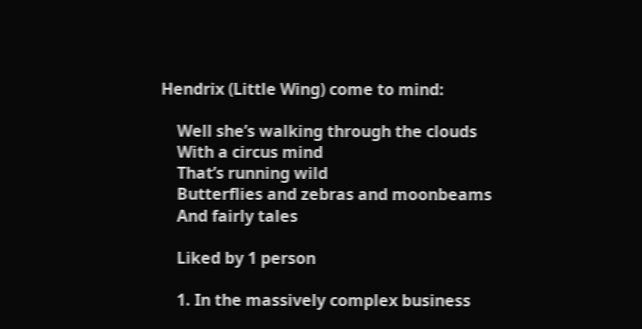Hendrix (Little Wing) come to mind:

    Well she’s walking through the clouds
    With a circus mind
    That’s running wild
    Butterflies and zebras and moonbeams
    And fairly tales

    Liked by 1 person

    1. In the massively complex business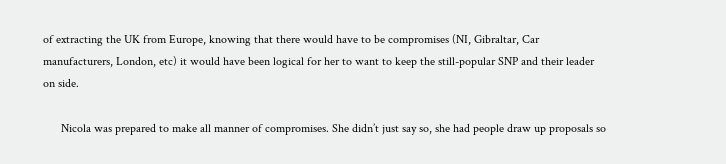of extracting the UK from Europe, knowing that there would have to be compromises (NI, Gibraltar, Car manufacturers, London, etc) it would have been logical for her to want to keep the still-popular SNP and their leader on side.

      Nicola was prepared to make all manner of compromises. She didn’t just say so, she had people draw up proposals so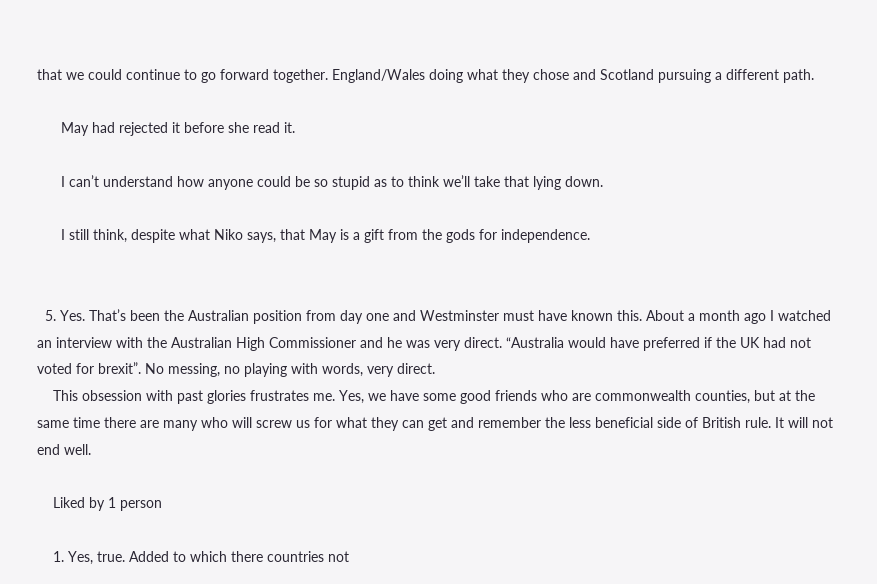that we could continue to go forward together. England/Wales doing what they chose and Scotland pursuing a different path.

      May had rejected it before she read it.

      I can’t understand how anyone could be so stupid as to think we’ll take that lying down.

      I still think, despite what Niko says, that May is a gift from the gods for independence.


  5. Yes. That’s been the Australian position from day one and Westminster must have known this. About a month ago I watched an interview with the Australian High Commissioner and he was very direct. “Australia would have preferred if the UK had not voted for brexit”. No messing, no playing with words, very direct.
    This obsession with past glories frustrates me. Yes, we have some good friends who are commonwealth counties, but at the same time there are many who will screw us for what they can get and remember the less beneficial side of British rule. It will not end well.

    Liked by 1 person

    1. Yes, true. Added to which there countries not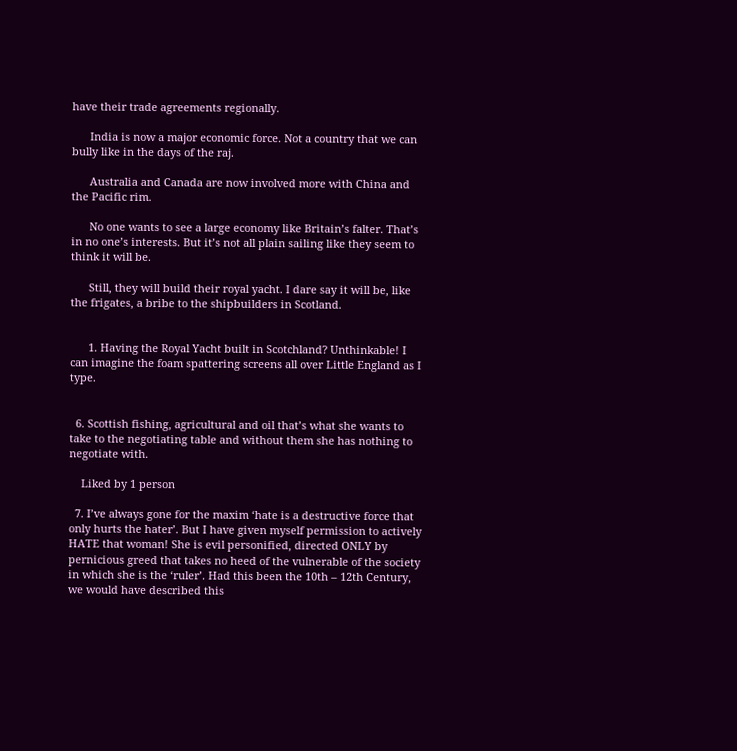have their trade agreements regionally.

      India is now a major economic force. Not a country that we can bully like in the days of the raj.

      Australia and Canada are now involved more with China and the Pacific rim.

      No one wants to see a large economy like Britain’s falter. That’s in no one’s interests. But it’s not all plain sailing like they seem to think it will be.

      Still, they will build their royal yacht. I dare say it will be, like the frigates, a bribe to the shipbuilders in Scotland.


      1. Having the Royal Yacht built in Scotchland? Unthinkable! I can imagine the foam spattering screens all over Little England as I type.


  6. Scottish fishing, agricultural and oil that’s what she wants to take to the negotiating table and without them she has nothing to negotiate with.

    Liked by 1 person

  7. I’ve always gone for the maxim ‘hate is a destructive force that only hurts the hater’. But I have given myself permission to actively HATE that woman! She is evil personified, directed ONLY by pernicious greed that takes no heed of the vulnerable of the society in which she is the ‘ruler’. Had this been the 10th – 12th Century, we would have described this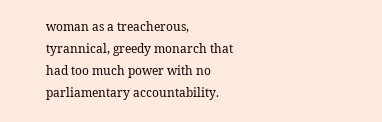woman as a treacherous, tyrannical, greedy monarch that had too much power with no parliamentary accountability.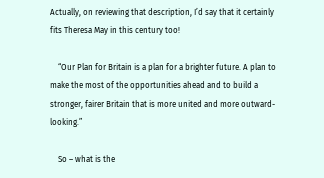Actually, on reviewing that description, I’d say that it certainly fits Theresa May in this century too!

    “Our Plan for Britain is a plan for a brighter future. A plan to make the most of the opportunities ahead and to build a stronger, fairer Britain that is more united and more outward-looking.”

    So – what is the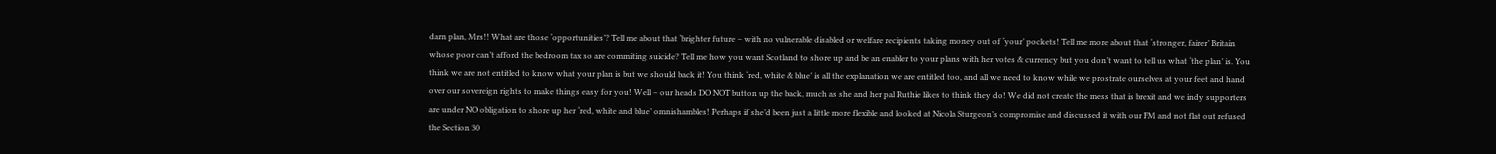darn plan, Mrs!! What are those ‘opportunities’? Tell me about that ‘brighter future – with no vulnerable disabled or welfare recipients taking money out of ‘your’ pockets! Tell me more about that ‘stronger, fairer’ Britain whose poor can’t afford the bedroom tax so are commiting suicide? Tell me how you want Scotland to shore up and be an enabler to your plans with her votes & currency but you don’t want to tell us what ‘the plan’ is. You think we are not entitled to know what your plan is but we should back it! You think ‘red, white & blue’ is all the explanation we are entitled too, and all we need to know while we prostrate ourselves at your feet and hand over our sovereign rights to make things easy for you! Well – our heads DO NOT button up the back, much as she and her pal Ruthie likes to think they do! We did not create the mess that is brexit and we indy supporters are under NO obligation to shore up her ‘red, white and blue’ omnishambles! Perhaps if she’d been just a little more flexible and looked at Nicola Sturgeon’s compromise and discussed it with our FM and not flat out refused the Section 30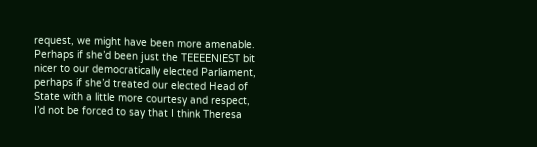request, we might have been more amenable. Perhaps if she’d been just the TEEEENIEST bit nicer to our democratically elected Parliament, perhaps if she’d treated our elected Head of State with a little more courtesy and respect, I’d not be forced to say that I think Theresa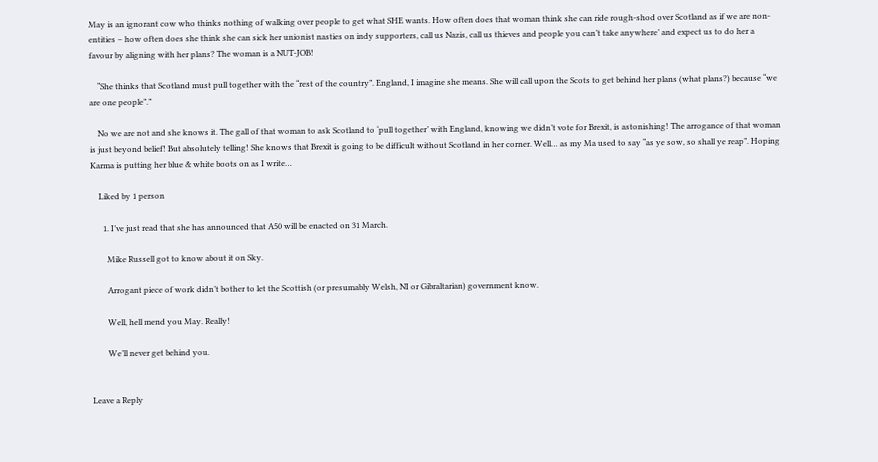May is an ignorant cow who thinks nothing of walking over people to get what SHE wants. How often does that woman think she can ride rough-shod over Scotland as if we are non-entities – how often does she think she can sick her unionist nasties on indy supporters, call us Nazis, call us thieves and people you can’t take anywhere’ and expect us to do her a favour by aligning with her plans? The woman is a NUT-JOB!

    “She thinks that Scotland must pull together with the “rest of the country”. England, I imagine she means. She will call upon the Scots to get behind her plans (what plans?) because “we are one people”.”

    No we are not and she knows it. The gall of that woman to ask Scotland to ‘pull together’ with England, knowing we didn’t vote for Brexit, is astonishing! The arrogance of that woman is just beyond belief! But absolutely telling! She knows that Brexit is going to be difficult without Scotland in her corner. Well… as my Ma used to say “as ye sow, so shall ye reap”. Hoping Karma is putting her blue & white boots on as I write…

    Liked by 1 person

      1. I’ve just read that she has announced that A50 will be enacted on 31 March.

        Mike Russell got to know about it on Sky.

        Arrogant piece of work didn’t bother to let the Scottish (or presumably Welsh, NI or Gibraltarian) government know.

        Well, hell mend you May. Really!

        We’ll never get behind you.


Leave a Reply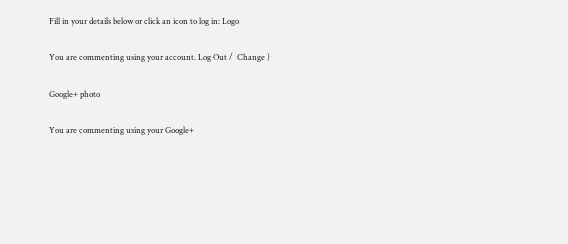Fill in your details below or click an icon to log in: Logo

You are commenting using your account. Log Out /  Change )

Google+ photo

You are commenting using your Google+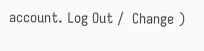account. Log Out /  Change )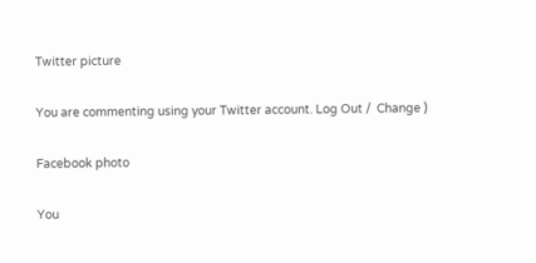Twitter picture

You are commenting using your Twitter account. Log Out /  Change )

Facebook photo

You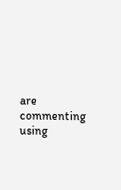are commenting using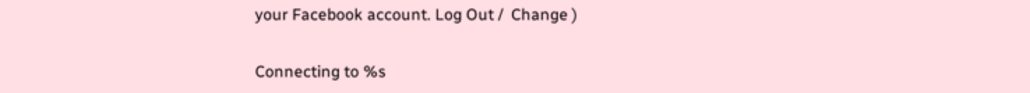your Facebook account. Log Out /  Change )


Connecting to %s